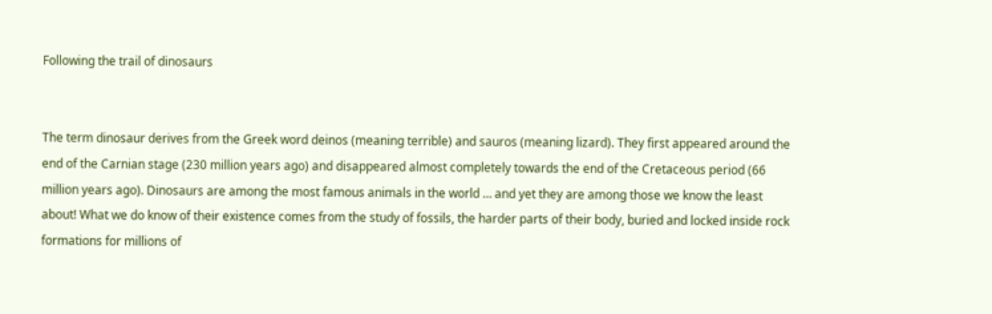Following the trail of dinosaurs


The term dinosaur derives from the Greek word deinos (meaning terrible) and sauros (meaning lizard). They first appeared around the end of the Carnian stage (230 million years ago) and disappeared almost completely towards the end of the Cretaceous period (66 million years ago). Dinosaurs are among the most famous animals in the world … and yet they are among those we know the least about! What we do know of their existence comes from the study of fossils, the harder parts of their body, buried and locked inside rock formations for millions of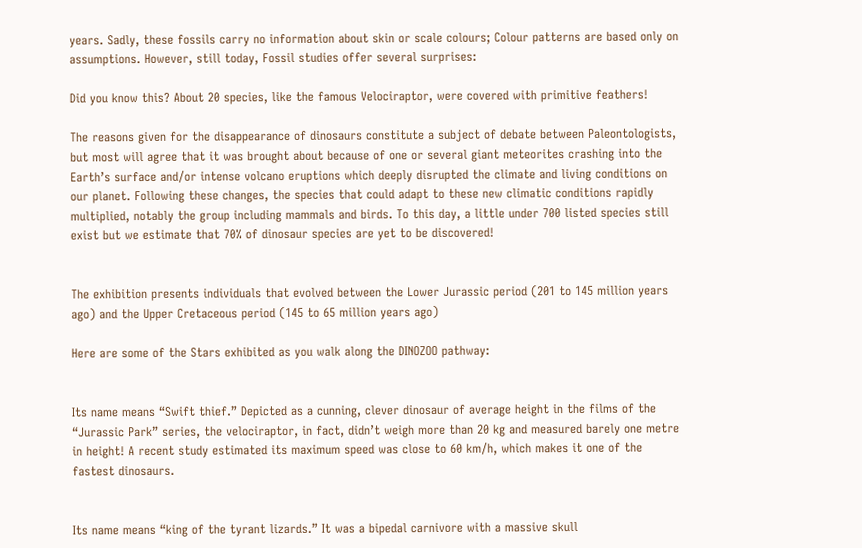years. Sadly, these fossils carry no information about skin or scale colours; Colour patterns are based only on assumptions. However, still today, Fossil studies offer several surprises:

Did you know this? About 20 species, like the famous Velociraptor, were covered with primitive feathers!

The reasons given for the disappearance of dinosaurs constitute a subject of debate between Paleontologists, but most will agree that it was brought about because of one or several giant meteorites crashing into the Earth’s surface and/or intense volcano eruptions which deeply disrupted the climate and living conditions on our planet. Following these changes, the species that could adapt to these new climatic conditions rapidly multiplied, notably the group including mammals and birds. To this day, a little under 700 listed species still exist but we estimate that 70% of dinosaur species are yet to be discovered!


The exhibition presents individuals that evolved between the Lower Jurassic period (201 to 145 million years ago) and the Upper Cretaceous period (145 to 65 million years ago)

Here are some of the Stars exhibited as you walk along the DINOZOO pathway:


Its name means “Swift thief.” Depicted as a cunning, clever dinosaur of average height in the films of the “Jurassic Park” series, the velociraptor, in fact, didn’t weigh more than 20 kg and measured barely one metre in height! A recent study estimated its maximum speed was close to 60 km/h, which makes it one of the fastest dinosaurs.


Its name means “king of the tyrant lizards.” It was a bipedal carnivore with a massive skull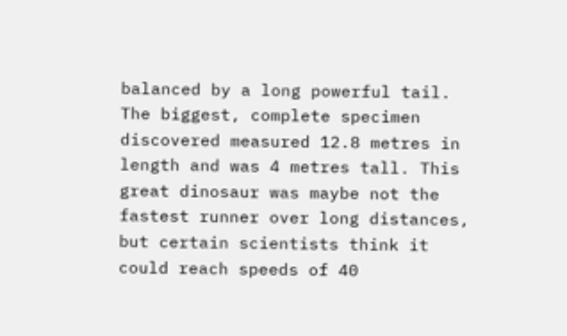balanced by a long powerful tail. The biggest, complete specimen discovered measured 12.8 metres in length and was 4 metres tall. This great dinosaur was maybe not the fastest runner over long distances, but certain scientists think it could reach speeds of 40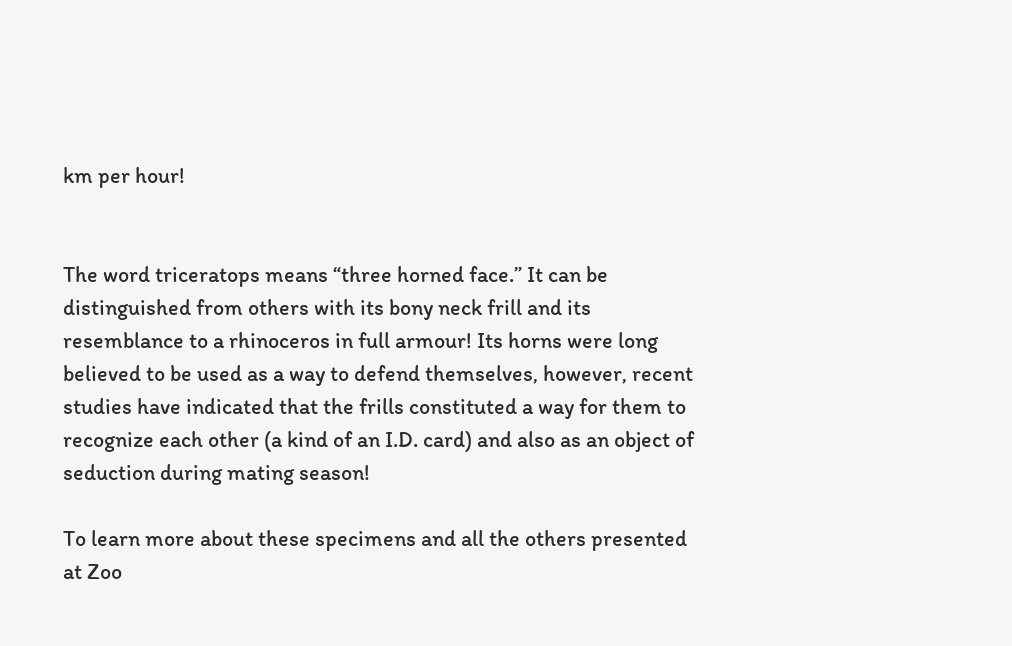km per hour!


The word triceratops means “three horned face.” It can be distinguished from others with its bony neck frill and its resemblance to a rhinoceros in full armour! Its horns were long believed to be used as a way to defend themselves, however, recent studies have indicated that the frills constituted a way for them to recognize each other (a kind of an I.D. card) and also as an object of seduction during mating season!

To learn more about these specimens and all the others presented at Zoo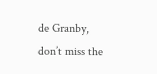de Granby, don’t miss the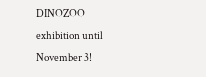DINOZOO exhibition until November 3!